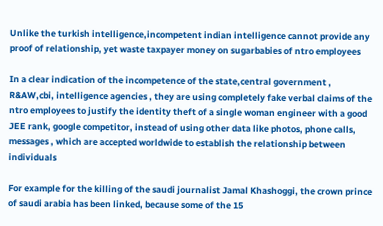Unlike the turkish intelligence,incompetent indian intelligence cannot provide any proof of relationship, yet waste taxpayer money on sugarbabies of ntro employees

In a clear indication of the incompetence of the state,central government , R&AW,cbi, intelligence agencies , they are using completely fake verbal claims of the ntro employees to justify the identity theft of a single woman engineer with a good JEE rank, google competitor, instead of using other data like photos, phone calls, messages , which are accepted worldwide to establish the relationship between individuals

For example for the killing of the saudi journalist Jamal Khashoggi, the crown prince of saudi arabia has been linked, because some of the 15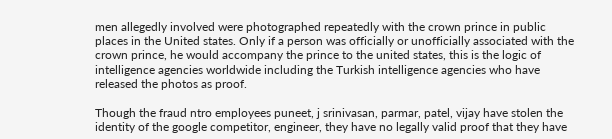men allegedly involved were photographed repeatedly with the crown prince in public places in the United states. Only if a person was officially or unofficially associated with the crown prince, he would accompany the prince to the united states, this is the logic of intelligence agencies worldwide including the Turkish intelligence agencies who have released the photos as proof.

Though the fraud ntro employees puneet, j srinivasan, parmar, patel, vijay have stolen the identity of the google competitor, engineer, they have no legally valid proof that they have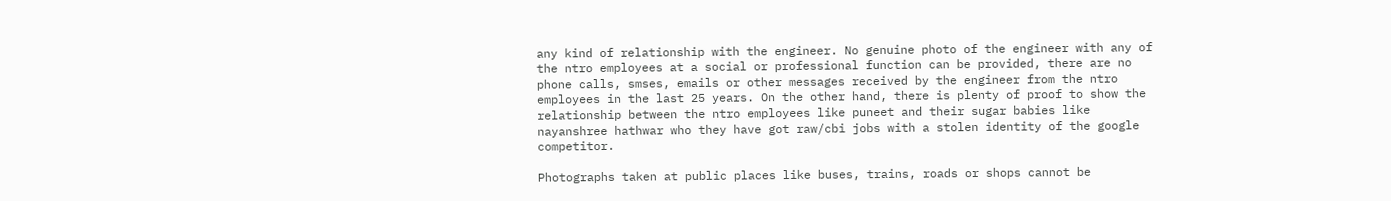any kind of relationship with the engineer. No genuine photo of the engineer with any of the ntro employees at a social or professional function can be provided, there are no phone calls, smses, emails or other messages received by the engineer from the ntro employees in the last 25 years. On the other hand, there is plenty of proof to show the relationship between the ntro employees like puneet and their sugar babies like nayanshree hathwar who they have got raw/cbi jobs with a stolen identity of the google competitor.

Photographs taken at public places like buses, trains, roads or shops cannot be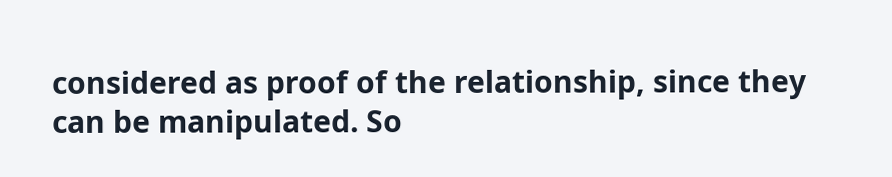considered as proof of the relationship, since they can be manipulated. So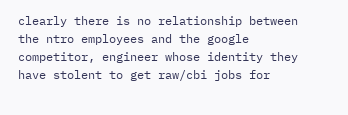clearly there is no relationship between the ntro employees and the google competitor, engineer whose identity they have stolent to get raw/cbi jobs for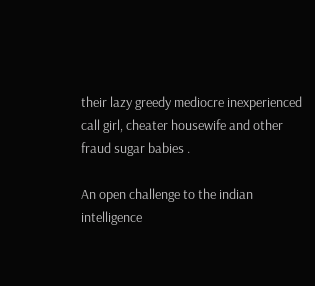their lazy greedy mediocre inexperienced call girl, cheater housewife and other fraud sugar babies .

An open challenge to the indian intelligence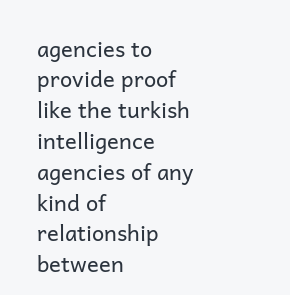agencies to provide proof like the turkish intelligence agencies of any kind of relationship between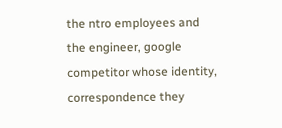the ntro employees and the engineer, google competitor whose identity, correspondence they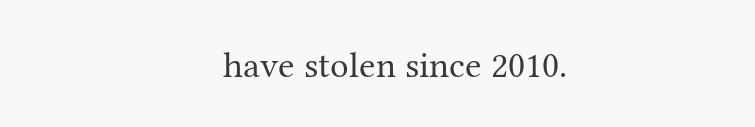have stolen since 2010.